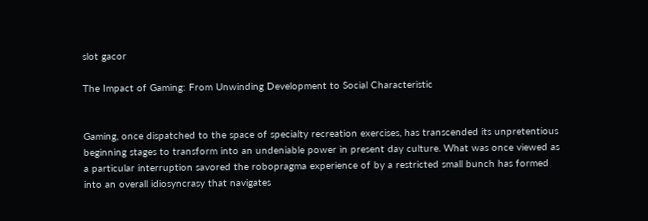slot gacor

The Impact of Gaming: From Unwinding Development to Social Characteristic


Gaming, once dispatched to the space of specialty recreation exercises, has transcended its unpretentious beginning stages to transform into an undeniable power in present day culture. What was once viewed as a particular interruption savored the robopragma experience of by a restricted small bunch has formed into an overall idiosyncrasy that navigates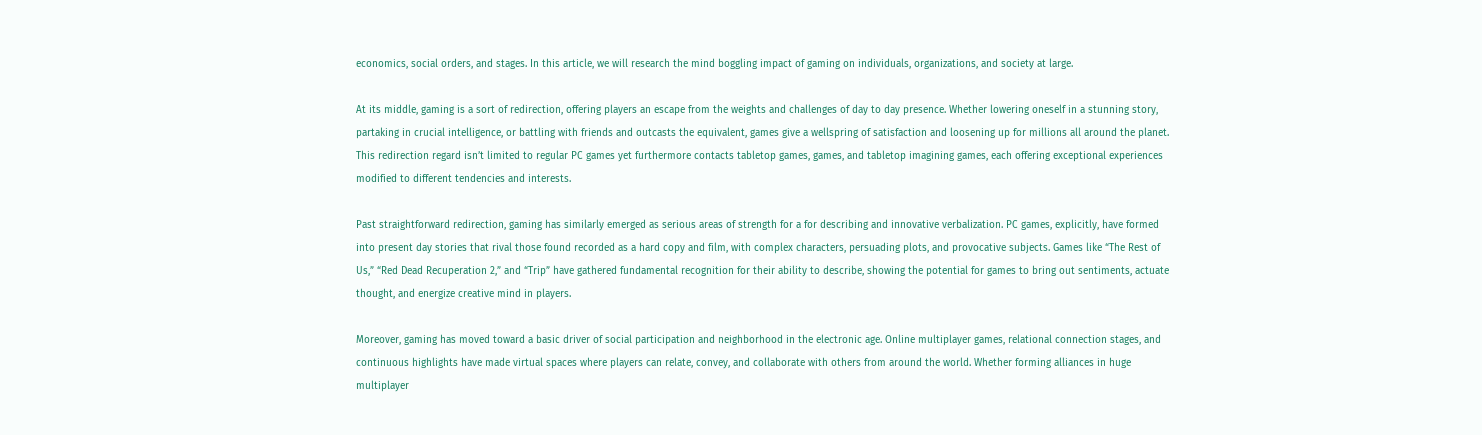economics, social orders, and stages. In this article, we will research the mind boggling impact of gaming on individuals, organizations, and society at large.

At its middle, gaming is a sort of redirection, offering players an escape from the weights and challenges of day to day presence. Whether lowering oneself in a stunning story, partaking in crucial intelligence, or battling with friends and outcasts the equivalent, games give a wellspring of satisfaction and loosening up for millions all around the planet. This redirection regard isn’t limited to regular PC games yet furthermore contacts tabletop games, games, and tabletop imagining games, each offering exceptional experiences modified to different tendencies and interests.

Past straightforward redirection, gaming has similarly emerged as serious areas of strength for a for describing and innovative verbalization. PC games, explicitly, have formed into present day stories that rival those found recorded as a hard copy and film, with complex characters, persuading plots, and provocative subjects. Games like “The Rest of Us,” “Red Dead Recuperation 2,” and “Trip” have gathered fundamental recognition for their ability to describe, showing the potential for games to bring out sentiments, actuate thought, and energize creative mind in players.

Moreover, gaming has moved toward a basic driver of social participation and neighborhood in the electronic age. Online multiplayer games, relational connection stages, and continuous highlights have made virtual spaces where players can relate, convey, and collaborate with others from around the world. Whether forming alliances in huge multiplayer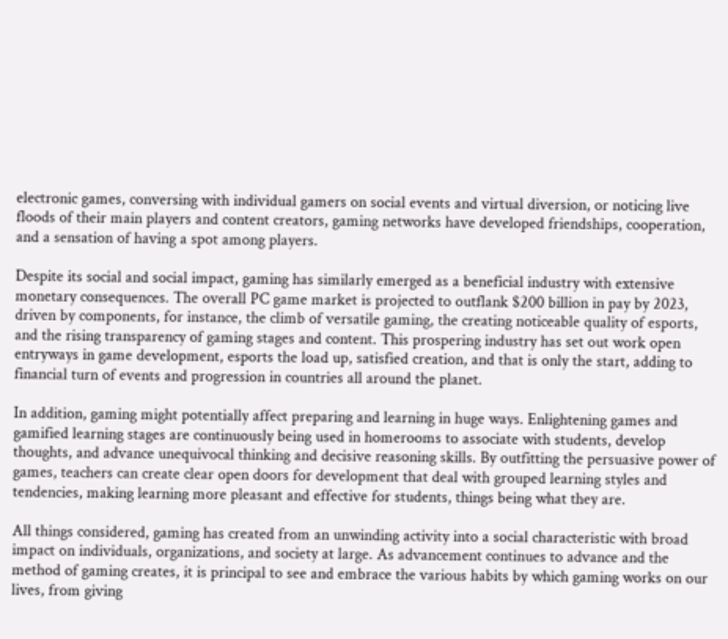electronic games, conversing with individual gamers on social events and virtual diversion, or noticing live floods of their main players and content creators, gaming networks have developed friendships, cooperation, and a sensation of having a spot among players.

Despite its social and social impact, gaming has similarly emerged as a beneficial industry with extensive monetary consequences. The overall PC game market is projected to outflank $200 billion in pay by 2023, driven by components, for instance, the climb of versatile gaming, the creating noticeable quality of esports, and the rising transparency of gaming stages and content. This prospering industry has set out work open entryways in game development, esports the load up, satisfied creation, and that is only the start, adding to financial turn of events and progression in countries all around the planet.

In addition, gaming might potentially affect preparing and learning in huge ways. Enlightening games and gamified learning stages are continuously being used in homerooms to associate with students, develop thoughts, and advance unequivocal thinking and decisive reasoning skills. By outfitting the persuasive power of games, teachers can create clear open doors for development that deal with grouped learning styles and tendencies, making learning more pleasant and effective for students, things being what they are.

All things considered, gaming has created from an unwinding activity into a social characteristic with broad impact on individuals, organizations, and society at large. As advancement continues to advance and the method of gaming creates, it is principal to see and embrace the various habits by which gaming works on our lives, from giving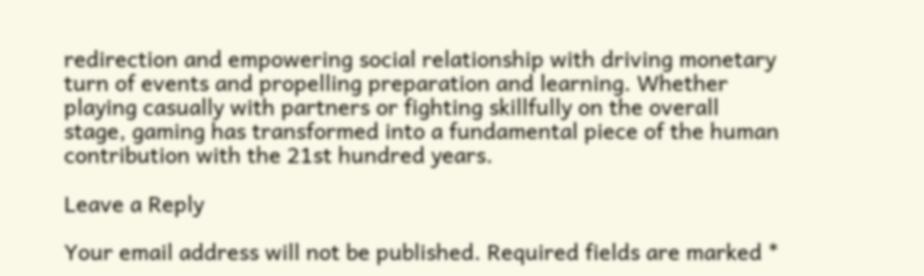redirection and empowering social relationship with driving monetary turn of events and propelling preparation and learning. Whether playing casually with partners or fighting skillfully on the overall stage, gaming has transformed into a fundamental piece of the human contribution with the 21st hundred years.

Leave a Reply

Your email address will not be published. Required fields are marked *